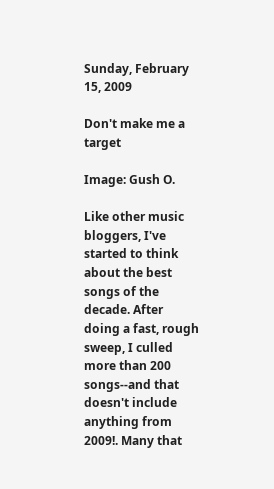Sunday, February 15, 2009

Don't make me a target

Image: Gush O.

Like other music bloggers, I've started to think about the best songs of the decade. After doing a fast, rough sweep, I culled more than 200 songs--and that doesn't include anything from 2009!. Many that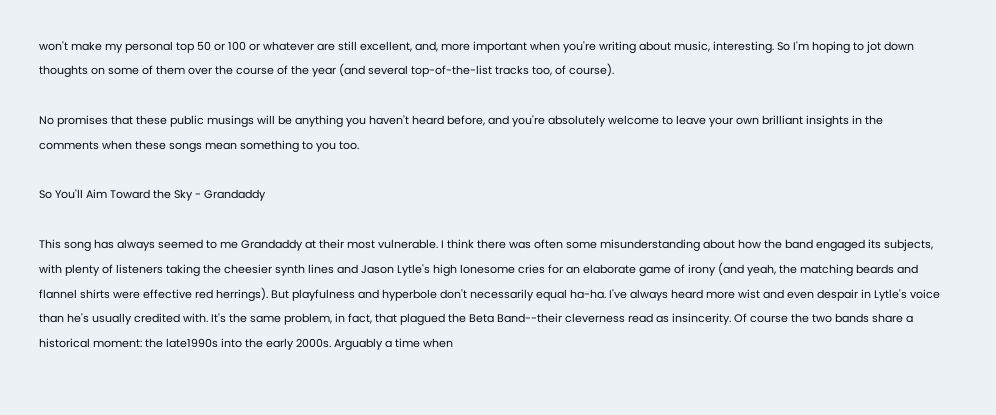won't make my personal top 50 or 100 or whatever are still excellent, and, more important when you're writing about music, interesting. So I'm hoping to jot down thoughts on some of them over the course of the year (and several top-of-the-list tracks too, of course).

No promises that these public musings will be anything you haven't heard before, and you're absolutely welcome to leave your own brilliant insights in the comments when these songs mean something to you too.

So You'll Aim Toward the Sky - Grandaddy

This song has always seemed to me Grandaddy at their most vulnerable. I think there was often some misunderstanding about how the band engaged its subjects, with plenty of listeners taking the cheesier synth lines and Jason Lytle's high lonesome cries for an elaborate game of irony (and yeah, the matching beards and flannel shirts were effective red herrings). But playfulness and hyperbole don't necessarily equal ha-ha. I've always heard more wist and even despair in Lytle's voice than he's usually credited with. It's the same problem, in fact, that plagued the Beta Band--their cleverness read as insincerity. Of course the two bands share a historical moment: the late1990s into the early 2000s. Arguably a time when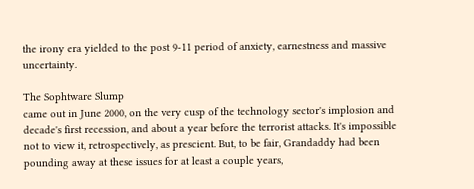the irony era yielded to the post 9-11 period of anxiety, earnestness and massive uncertainty.

The Sophtware Slump
came out in June 2000, on the very cusp of the technology sector's implosion and decade's first recession, and about a year before the terrorist attacks. It's impossible not to view it, retrospectively, as prescient. But, to be fair, Grandaddy had been pounding away at these issues for at least a couple years,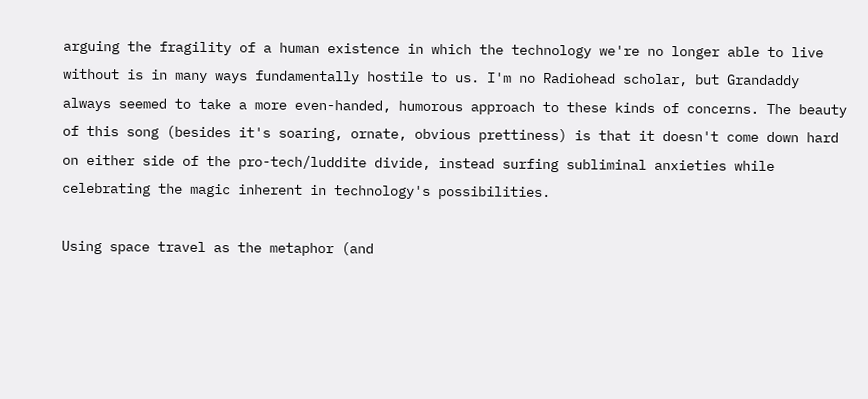arguing the fragility of a human existence in which the technology we're no longer able to live without is in many ways fundamentally hostile to us. I'm no Radiohead scholar, but Grandaddy always seemed to take a more even-handed, humorous approach to these kinds of concerns. The beauty of this song (besides it's soaring, ornate, obvious prettiness) is that it doesn't come down hard on either side of the pro-tech/luddite divide, instead surfing subliminal anxieties while celebrating the magic inherent in technology's possibilities.

Using space travel as the metaphor (and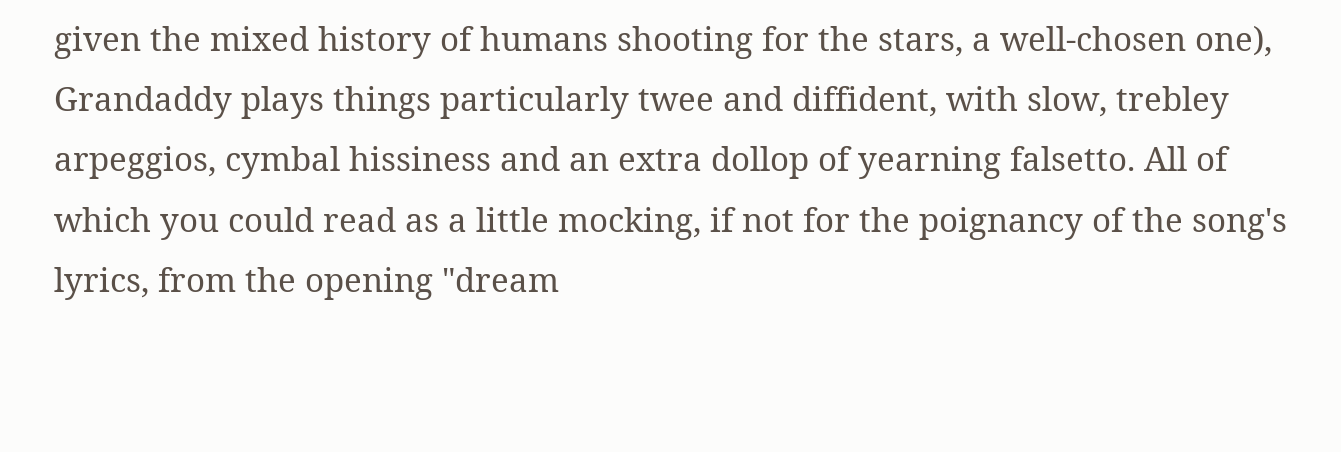given the mixed history of humans shooting for the stars, a well-chosen one), Grandaddy plays things particularly twee and diffident, with slow, trebley arpeggios, cymbal hissiness and an extra dollop of yearning falsetto. All of which you could read as a little mocking, if not for the poignancy of the song's lyrics, from the opening "dream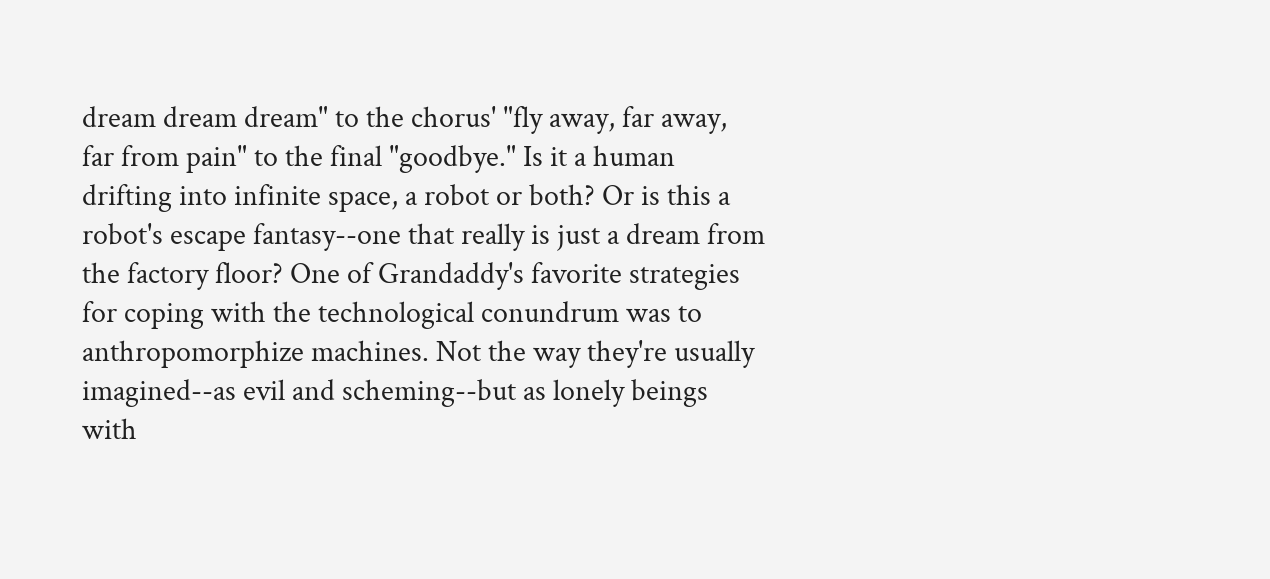dream dream dream" to the chorus' "fly away, far away, far from pain" to the final "goodbye." Is it a human drifting into infinite space, a robot or both? Or is this a robot's escape fantasy--one that really is just a dream from the factory floor? One of Grandaddy's favorite strategies for coping with the technological conundrum was to anthropomorphize machines. Not the way they're usually imagined--as evil and scheming--but as lonely beings with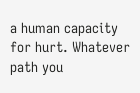a human capacity for hurt. Whatever path you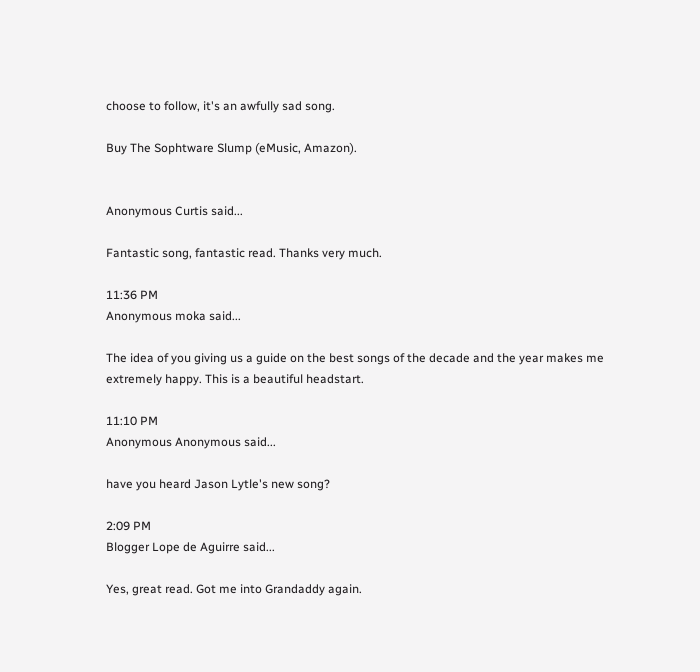choose to follow, it's an awfully sad song.

Buy The Sophtware Slump (eMusic, Amazon).


Anonymous Curtis said...

Fantastic song, fantastic read. Thanks very much.

11:36 PM
Anonymous moka said...

The idea of you giving us a guide on the best songs of the decade and the year makes me extremely happy. This is a beautiful headstart.

11:10 PM
Anonymous Anonymous said...

have you heard Jason Lytle's new song?

2:09 PM
Blogger Lope de Aguirre said...

Yes, great read. Got me into Grandaddy again.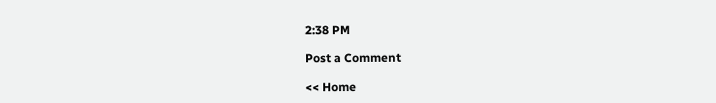2:38 PM

Post a Comment

<< Home